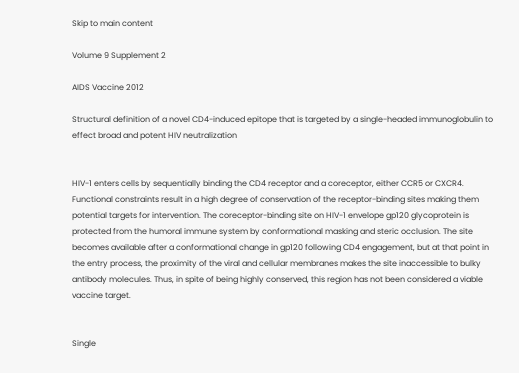Skip to main content

Volume 9 Supplement 2

AIDS Vaccine 2012

Structural definition of a novel CD4-induced epitope that is targeted by a single-headed immunoglobulin to effect broad and potent HIV neutralization


HIV-1 enters cells by sequentially binding the CD4 receptor and a coreceptor, either CCR5 or CXCR4. Functional constraints result in a high degree of conservation of the receptor-binding sites making them potential targets for intervention. The coreceptor-binding site on HIV-1 envelope gp120 glycoprotein is protected from the humoral immune system by conformational masking and steric occlusion. The site becomes available after a conformational change in gp120 following CD4 engagement, but at that point in the entry process, the proximity of the viral and cellular membranes makes the site inaccessible to bulky antibody molecules. Thus, in spite of being highly conserved, this region has not been considered a viable vaccine target.


Single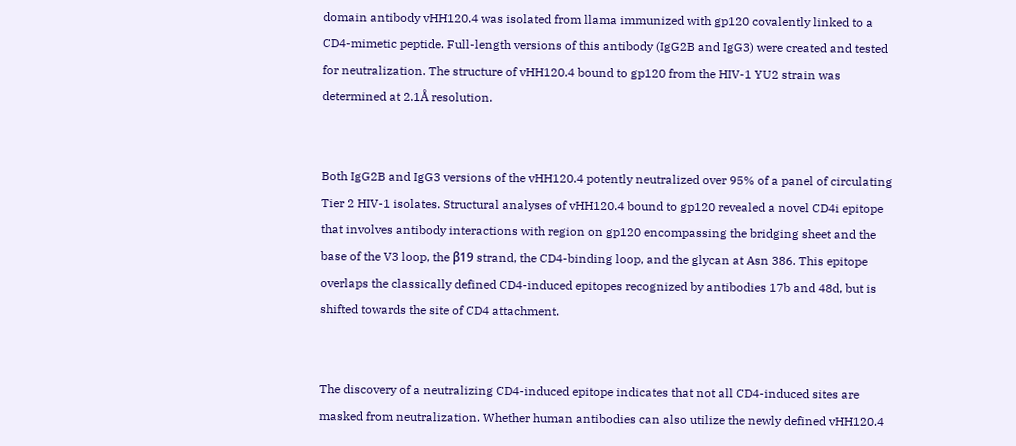domain antibody vHH120.4 was isolated from llama immunized with gp120 covalently linked to a CD4-mimetic peptide. Full-length versions of this antibody (IgG2B and IgG3) were created and tested for neutralization. The structure of vHH120.4 bound to gp120 from the HIV-1 YU2 strain was determined at 2.1Å resolution.


Both IgG2B and IgG3 versions of the vHH120.4 potently neutralized over 95% of a panel of circulating Tier 2 HIV-1 isolates. Structural analyses of vHH120.4 bound to gp120 revealed a novel CD4i epitope that involves antibody interactions with region on gp120 encompassing the bridging sheet and the base of the V3 loop, the β19 strand, the CD4-binding loop, and the glycan at Asn 386. This epitope overlaps the classically defined CD4-induced epitopes recognized by antibodies 17b and 48d, but is shifted towards the site of CD4 attachment.


The discovery of a neutralizing CD4-induced epitope indicates that not all CD4-induced sites are masked from neutralization. Whether human antibodies can also utilize the newly defined vHH120.4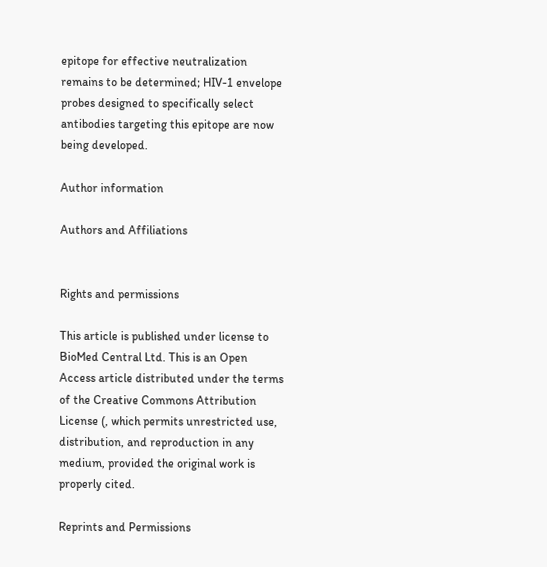epitope for effective neutralization remains to be determined; HIV-1 envelope probes designed to specifically select antibodies targeting this epitope are now being developed.

Author information

Authors and Affiliations


Rights and permissions

This article is published under license to BioMed Central Ltd. This is an Open Access article distributed under the terms of the Creative Commons Attribution License (, which permits unrestricted use, distribution, and reproduction in any medium, provided the original work is properly cited.

Reprints and Permissions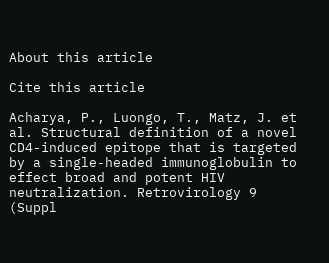About this article

Cite this article

Acharya, P., Luongo, T., Matz, J. et al. Structural definition of a novel CD4-induced epitope that is targeted by a single-headed immunoglobulin to effect broad and potent HIV neutralization. Retrovirology 9 (Suppl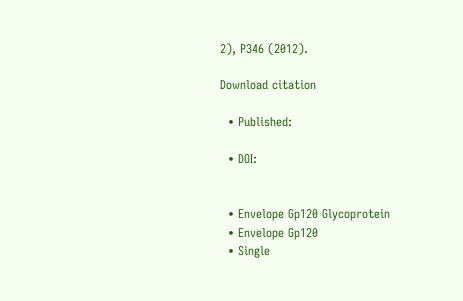2), P346 (2012).

Download citation

  • Published:

  • DOI:


  • Envelope Gp120 Glycoprotein
  • Envelope Gp120
  • Single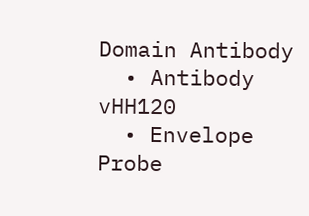Domain Antibody
  • Antibody vHH120
  • Envelope Probe